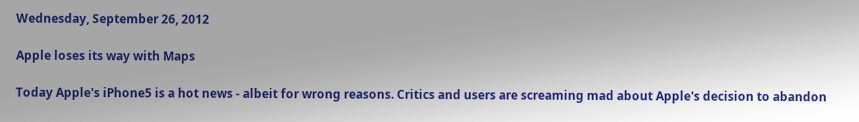Wednesday, September 26, 2012

Apple loses its way with Maps

Today Apple's iPhone5 is a hot news - albeit for wrong reasons. Critics and users are screaming mad about Apple's decision to abandon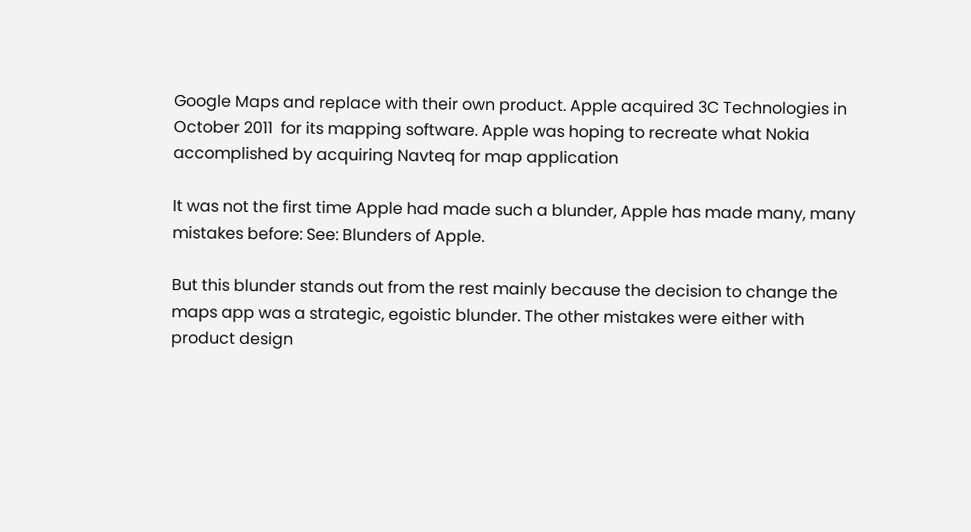Google Maps and replace with their own product. Apple acquired 3C Technologies in October 2011  for its mapping software. Apple was hoping to recreate what Nokia accomplished by acquiring Navteq for map application

It was not the first time Apple had made such a blunder, Apple has made many, many mistakes before: See: Blunders of Apple.

But this blunder stands out from the rest mainly because the decision to change the maps app was a strategic, egoistic blunder. The other mistakes were either with product design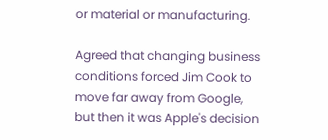or material or manufacturing.

Agreed that changing business conditions forced Jim Cook to move far away from Google, but then it was Apple's decision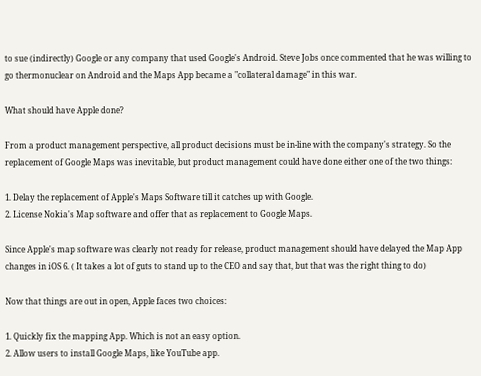to sue (indirectly) Google or any company that used Google's Android. Steve Jobs once commented that he was willing to go thermonuclear on Android and the Maps App became a "collateral damage" in this war.

What should have Apple done?

From a product management perspective, all product decisions must be in-line with the company's strategy. So the replacement of Google Maps was inevitable, but product management could have done either one of the two things:

1. Delay the replacement of Apple's Maps Software till it catches up with Google.
2. License Nokia's Map software and offer that as replacement to Google Maps.

Since Apple's map software was clearly not ready for release, product management should have delayed the Map App changes in iOS 6. ( It takes a lot of guts to stand up to the CEO and say that, but that was the right thing to do)

Now that things are out in open, Apple faces two choices:

1. Quickly fix the mapping App. Which is not an easy option.
2. Allow users to install Google Maps, like YouTube app.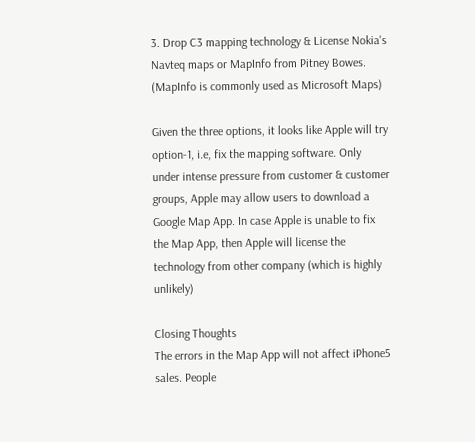3. Drop C3 mapping technology & License Nokia's Navteq maps or MapInfo from Pitney Bowes. (MapInfo is commonly used as Microsoft Maps)

Given the three options, it looks like Apple will try option-1, i.e, fix the mapping software. Only under intense pressure from customer & customer groups, Apple may allow users to download a Google Map App. In case Apple is unable to fix the Map App, then Apple will license the technology from other company (which is highly unlikely)

Closing Thoughts
The errors in the Map App will not affect iPhone5 sales. People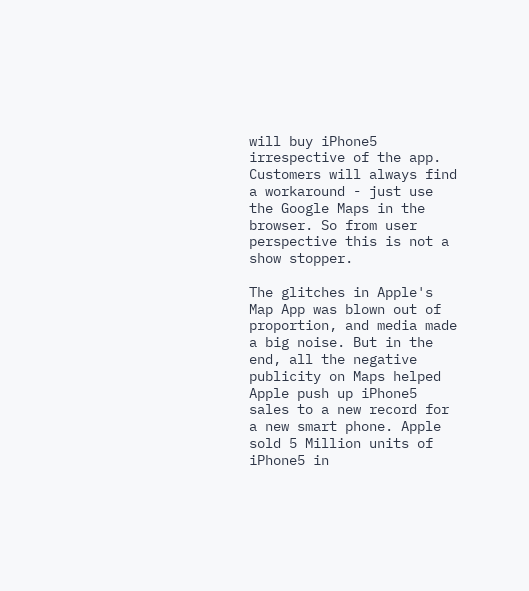will buy iPhone5 irrespective of the app. Customers will always find a workaround - just use the Google Maps in the  browser. So from user perspective this is not a show stopper.

The glitches in Apple's Map App was blown out of proportion, and media made a big noise. But in the end, all the negative publicity on Maps helped Apple push up iPhone5 sales to a new record for a new smart phone. Apple sold 5 Million units of iPhone5 in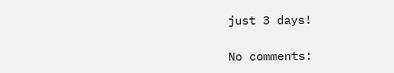just 3 days!

No comments: